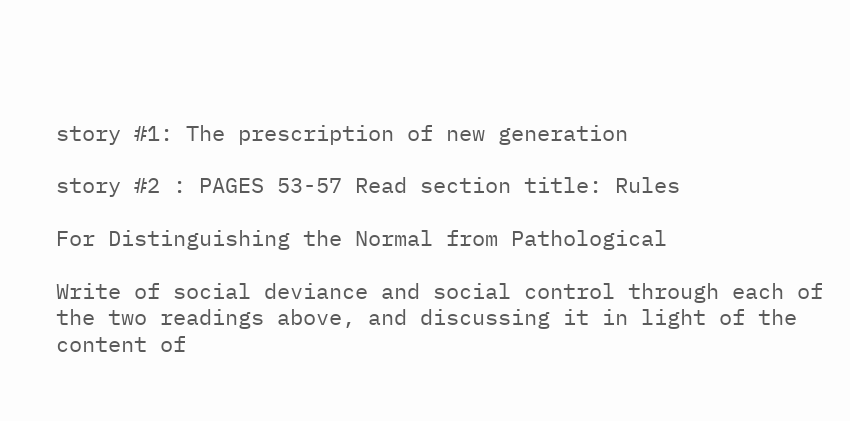story #1: The prescription of new generation

story #2 : PAGES 53-57 Read section title: Rules

For Distinguishing the Normal from Pathological

Write of social deviance and social control through each of the two readings above, and discussing it in light of the content of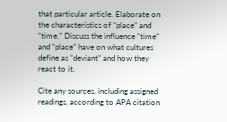that particular article. Elaborate on the characteristics of “place” and “time.” Discuss the influence “time” and “place” have on what cultures define as “deviant” and how they react to it.

Cite any sources, including assigned readings, according to APA citation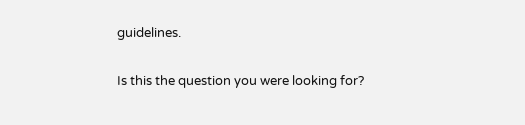guidelines.

Is this the question you were looking for?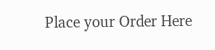Place your Order Here